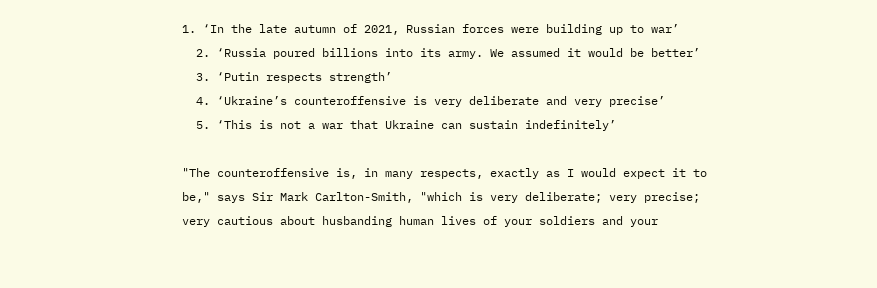1. ‘In the late autumn of 2021, Russian forces were building up to war’
  2. ‘Russia poured billions into its army. We assumed it would be better’
  3. ‘Putin respects strength’
  4. ‘Ukraine’s counteroffensive is very deliberate and very precise’
  5. ‘This is not a war that Ukraine can sustain indefinitely’

"The counteroffensive is, in many respects, exactly as I would expect it to be," says Sir Mark Carlton-Smith, "which is very deliberate; very precise; very cautious about husbanding human lives of your soldiers and your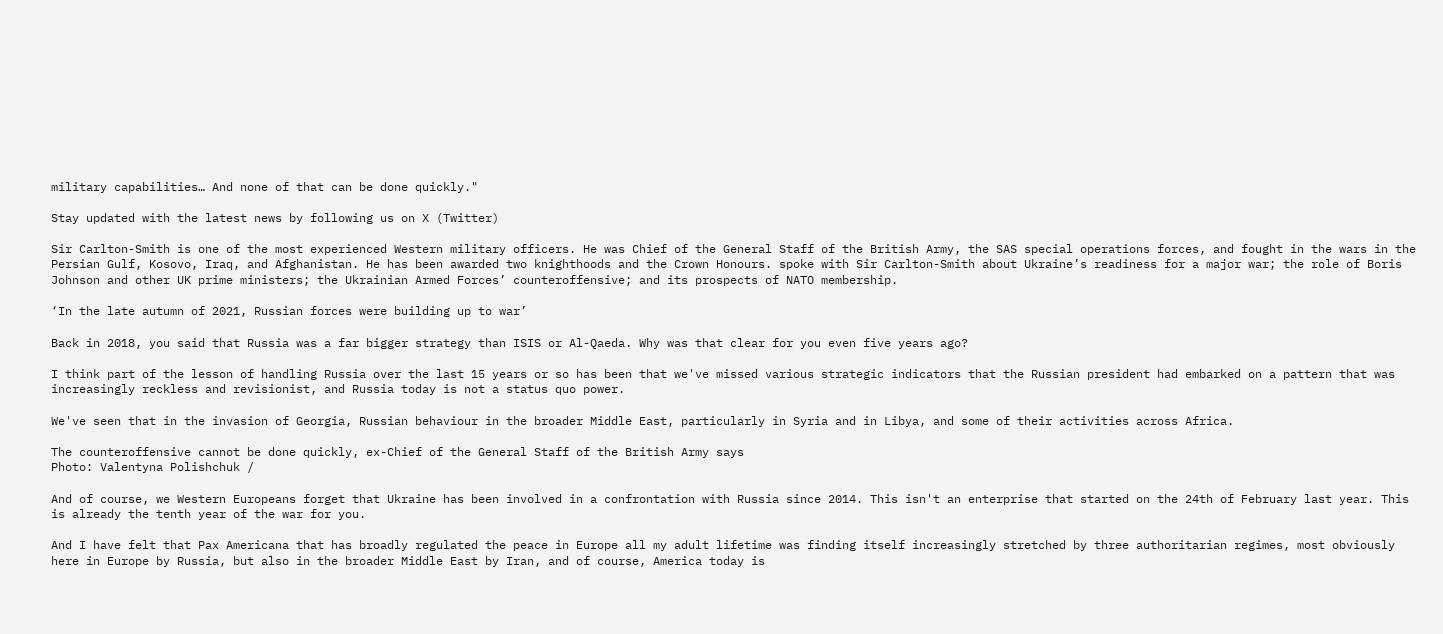military capabilities… And none of that can be done quickly."

Stay updated with the latest news by following us on X (Twitter)

Sir Carlton-Smith is one of the most experienced Western military officers. He was Chief of the General Staff of the British Army, the SAS special operations forces, and fought in the wars in the Persian Gulf, Kosovo, Iraq, and Afghanistan. He has been awarded two knighthoods and the Crown Honours. spoke with Sir Carlton-Smith about Ukraine’s readiness for a major war; the role of Boris Johnson and other UK prime ministers; the Ukrainian Armed Forces’ counteroffensive; and its prospects of NATO membership.

‘In the late autumn of 2021, Russian forces were building up to war’

Back in 2018, you said that Russia was a far bigger strategy than ISIS or Al-Qaeda. Why was that clear for you even five years ago?

I think part of the lesson of handling Russia over the last 15 years or so has been that we've missed various strategic indicators that the Russian president had embarked on a pattern that was increasingly reckless and revisionist, and Russia today is not a status quo power.

We've seen that in the invasion of Georgia, Russian behaviour in the broader Middle East, particularly in Syria and in Libya, and some of their activities across Africa.

The counteroffensive cannot be done quickly, ex-Chief of the General Staff of the British Army says
Photo: Valentyna Polishchuk /

And of course, we Western Europeans forget that Ukraine has been involved in a confrontation with Russia since 2014. This isn't an enterprise that started on the 24th of February last year. This is already the tenth year of the war for you.

And I have felt that Pax Americana that has broadly regulated the peace in Europe all my adult lifetime was finding itself increasingly stretched by three authoritarian regimes, most obviously here in Europe by Russia, but also in the broader Middle East by Iran, and of course, America today is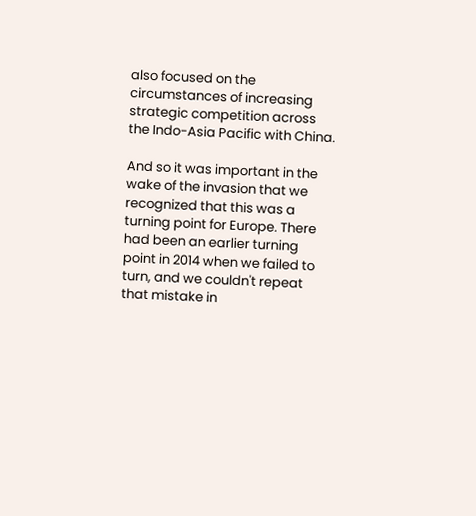also focused on the circumstances of increasing strategic competition across the Indo-Asia Pacific with China.

And so it was important in the wake of the invasion that we recognized that this was a turning point for Europe. There had been an earlier turning point in 2014 when we failed to turn, and we couldn't repeat that mistake in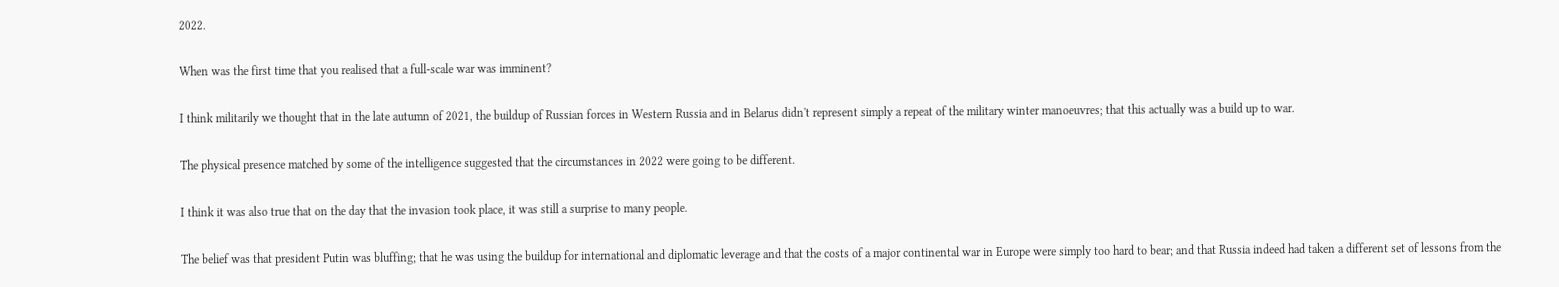2022.

When was the first time that you realised that a full-scale war was imminent?

I think militarily we thought that in the late autumn of 2021, the buildup of Russian forces in Western Russia and in Belarus didn't represent simply a repeat of the military winter manoeuvres; that this actually was a build up to war.

The physical presence matched by some of the intelligence suggested that the circumstances in 2022 were going to be different.

I think it was also true that on the day that the invasion took place, it was still a surprise to many people.

The belief was that president Putin was bluffing; that he was using the buildup for international and diplomatic leverage and that the costs of a major continental war in Europe were simply too hard to bear; and that Russia indeed had taken a different set of lessons from the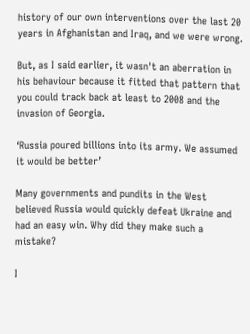history of our own interventions over the last 20 years in Afghanistan and Iraq, and we were wrong.

But, as I said earlier, it wasn't an aberration in his behaviour because it fitted that pattern that you could track back at least to 2008 and the invasion of Georgia.

‘Russia poured billions into its army. We assumed it would be better’

Many governments and pundits in the West believed Russia would quickly defeat Ukraine and had an easy win. Why did they make such a mistake?

I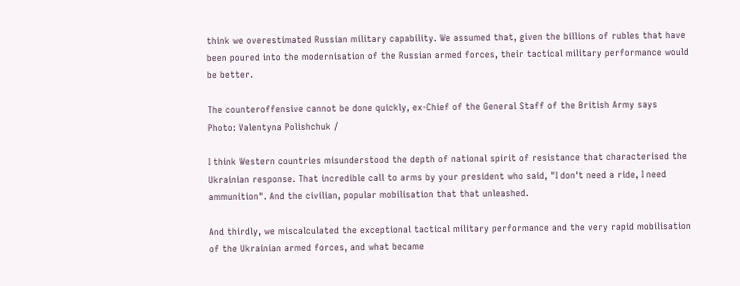think we overestimated Russian military capability. We assumed that, given the billions of rubles that have been poured into the modernisation of the Russian armed forces, their tactical military performance would be better.

The counteroffensive cannot be done quickly, ex-Chief of the General Staff of the British Army says
Photo: Valentyna Polishchuk /

I think Western countries misunderstood the depth of national spirit of resistance that characterised the Ukrainian response. That incredible call to arms by your president who said, "I don't need a ride, I need ammunition". And the civilian, popular mobilisation that that unleashed.

And thirdly, we miscalculated the exceptional tactical military performance and the very rapid mobilisation of the Ukrainian armed forces, and what became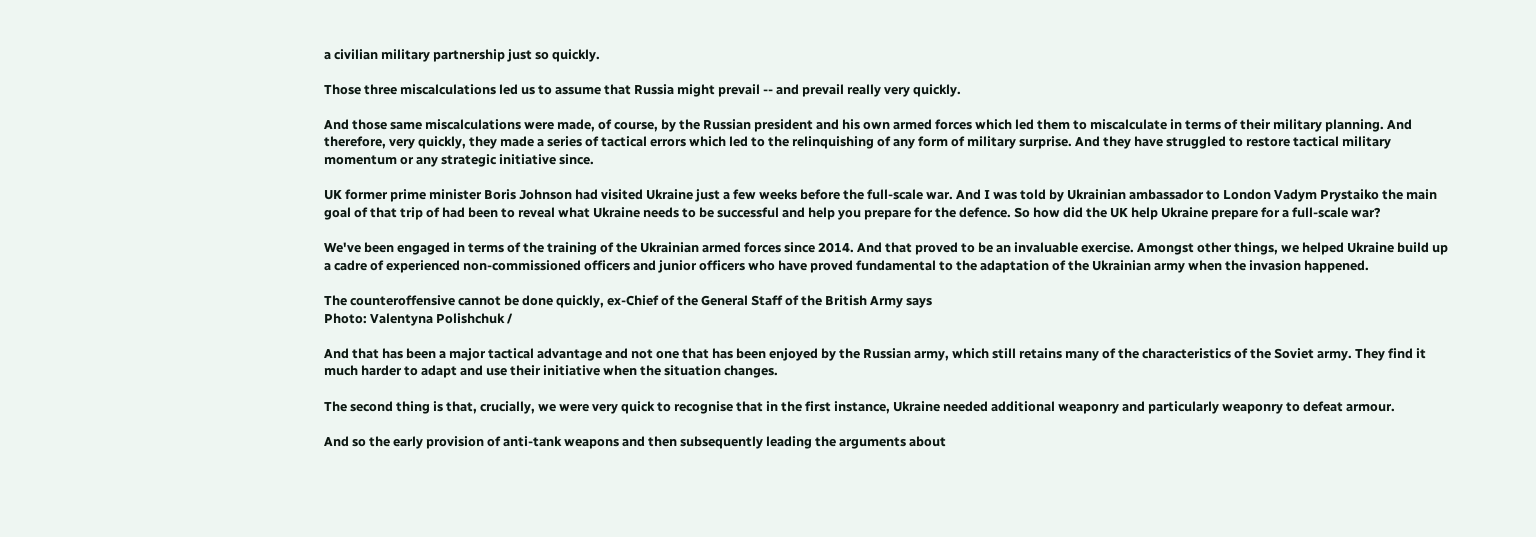a civilian military partnership just so quickly.

Those three miscalculations led us to assume that Russia might prevail -- and prevail really very quickly.

And those same miscalculations were made, of course, by the Russian president and his own armed forces which led them to miscalculate in terms of their military planning. And therefore, very quickly, they made a series of tactical errors which led to the relinquishing of any form of military surprise. And they have struggled to restore tactical military momentum or any strategic initiative since.

UK former prime minister Boris Johnson had visited Ukraine just a few weeks before the full-scale war. And I was told by Ukrainian ambassador to London Vadym Prystaiko the main goal of that trip of had been to reveal what Ukraine needs to be successful and help you prepare for the defence. So how did the UK help Ukraine prepare for a full-scale war?

We've been engaged in terms of the training of the Ukrainian armed forces since 2014. And that proved to be an invaluable exercise. Amongst other things, we helped Ukraine build up a cadre of experienced non-commissioned officers and junior officers who have proved fundamental to the adaptation of the Ukrainian army when the invasion happened.

The counteroffensive cannot be done quickly, ex-Chief of the General Staff of the British Army says
Photo: Valentyna Polishchuk /

And that has been a major tactical advantage and not one that has been enjoyed by the Russian army, which still retains many of the characteristics of the Soviet army. They find it much harder to adapt and use their initiative when the situation changes.

The second thing is that, crucially, we were very quick to recognise that in the first instance, Ukraine needed additional weaponry and particularly weaponry to defeat armour.

And so the early provision of anti-tank weapons and then subsequently leading the arguments about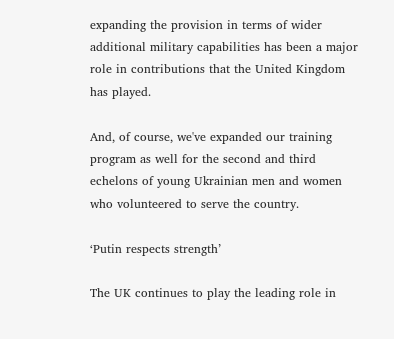expanding the provision in terms of wider additional military capabilities has been a major role in contributions that the United Kingdom has played.

And, of course, we've expanded our training program as well for the second and third echelons of young Ukrainian men and women who volunteered to serve the country.

‘Putin respects strength’

The UK continues to play the leading role in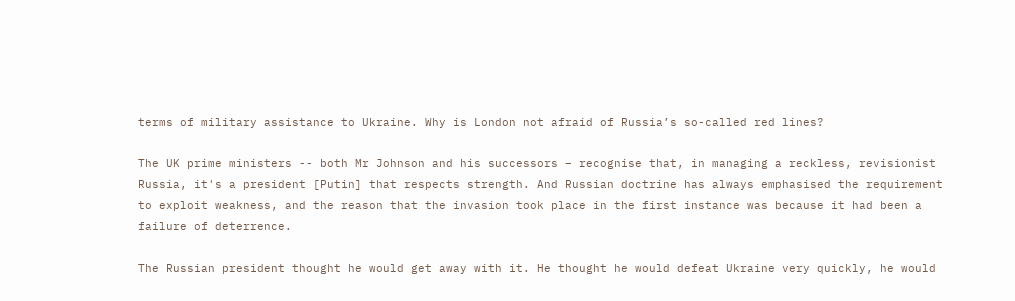terms of military assistance to Ukraine. Why is London not afraid of Russia’s so-called red lines?

The UK prime ministers -- both Mr Johnson and his successors – recognise that, in managing a reckless, revisionist Russia, it's a president [Putin] that respects strength. And Russian doctrine has always emphasised the requirement to exploit weakness, and the reason that the invasion took place in the first instance was because it had been a failure of deterrence.

The Russian president thought he would get away with it. He thought he would defeat Ukraine very quickly, he would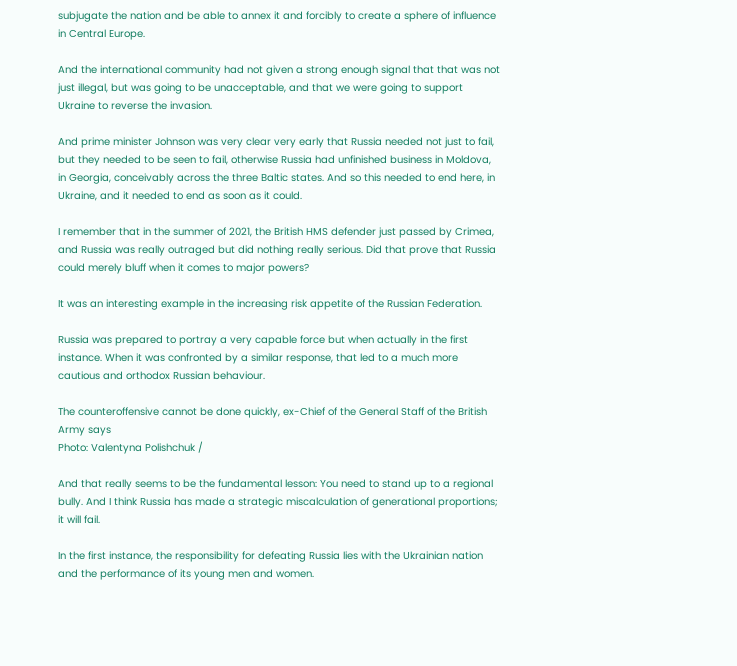subjugate the nation and be able to annex it and forcibly to create a sphere of influence in Central Europe.

And the international community had not given a strong enough signal that that was not just illegal, but was going to be unacceptable, and that we were going to support Ukraine to reverse the invasion.

And prime minister Johnson was very clear very early that Russia needed not just to fail, but they needed to be seen to fail, otherwise Russia had unfinished business in Moldova, in Georgia, conceivably across the three Baltic states. And so this needed to end here, in Ukraine, and it needed to end as soon as it could.

I remember that in the summer of 2021, the British HMS defender just passed by Crimea, and Russia was really outraged but did nothing really serious. Did that prove that Russia could merely bluff when it comes to major powers?

It was an interesting example in the increasing risk appetite of the Russian Federation.

Russia was prepared to portray a very capable force but when actually in the first instance. When it was confronted by a similar response, that led to a much more cautious and orthodox Russian behaviour.

The counteroffensive cannot be done quickly, ex-Chief of the General Staff of the British Army says
Photo: Valentyna Polishchuk /

And that really seems to be the fundamental lesson: You need to stand up to a regional bully. And I think Russia has made a strategic miscalculation of generational proportions; it will fail.

In the first instance, the responsibility for defeating Russia lies with the Ukrainian nation and the performance of its young men and women.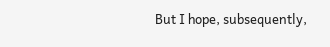But I hope, subsequently,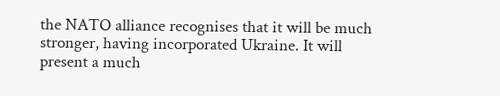the NATO alliance recognises that it will be much stronger, having incorporated Ukraine. It will present a much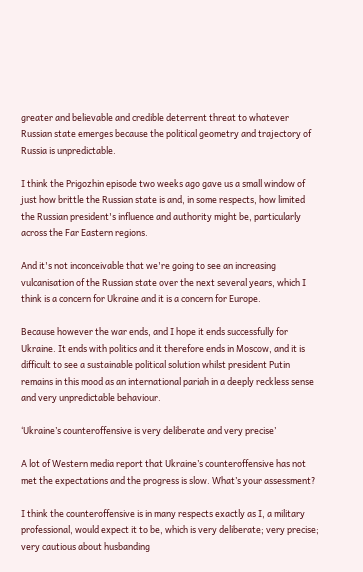greater and believable and credible deterrent threat to whatever Russian state emerges because the political geometry and trajectory of Russia is unpredictable.

I think the Prigozhin episode two weeks ago gave us a small window of just how brittle the Russian state is and, in some respects, how limited the Russian president's influence and authority might be, particularly across the Far Eastern regions.

And it's not inconceivable that we're going to see an increasing vulcanisation of the Russian state over the next several years, which I think is a concern for Ukraine and it is a concern for Europe.

Because however the war ends, and I hope it ends successfully for Ukraine. It ends with politics and it therefore ends in Moscow, and it is difficult to see a sustainable political solution whilst president Putin remains in this mood as an international pariah in a deeply reckless sense and very unpredictable behaviour.

‘Ukraine’s counteroffensive is very deliberate and very precise’

A lot of Western media report that Ukraine’s counteroffensive has not met the expectations and the progress is slow. What’s your assessment?

I think the counteroffensive is in many respects exactly as I, a military professional, would expect it to be, which is very deliberate; very precise; very cautious about husbanding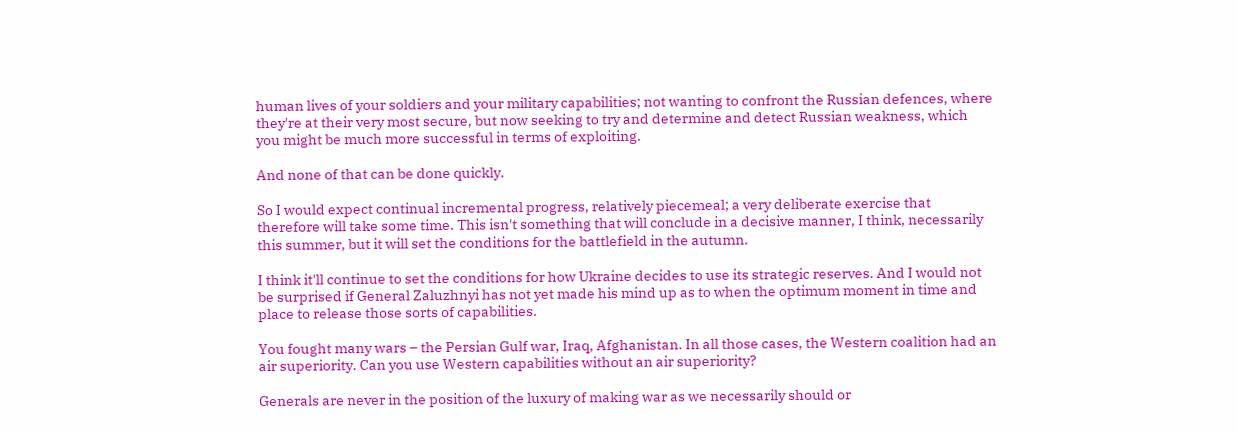human lives of your soldiers and your military capabilities; not wanting to confront the Russian defences, where they're at their very most secure, but now seeking to try and determine and detect Russian weakness, which you might be much more successful in terms of exploiting.

And none of that can be done quickly.

So I would expect continual incremental progress, relatively piecemeal; a very deliberate exercise that therefore will take some time. This isn't something that will conclude in a decisive manner, I think, necessarily this summer, but it will set the conditions for the battlefield in the autumn.

I think it'll continue to set the conditions for how Ukraine decides to use its strategic reserves. And I would not be surprised if General Zaluzhnyi has not yet made his mind up as to when the optimum moment in time and place to release those sorts of capabilities.

You fought many wars – the Persian Gulf war, Iraq, Afghanistan. In all those cases, the Western coalition had an air superiority. Can you use Western capabilities without an air superiority?

Generals are never in the position of the luxury of making war as we necessarily should or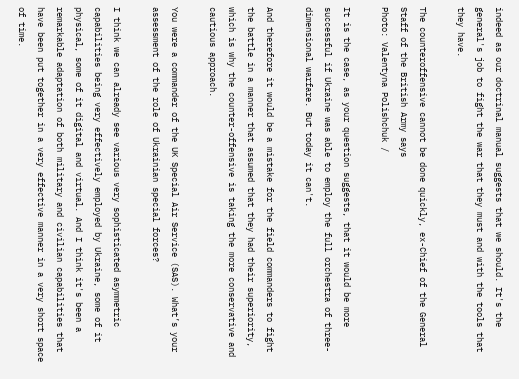indeed as our doctrinal manual suggests that we should. It's the general's job to fight the war that they must and with the tools that they have.

The counteroffensive cannot be done quickly, ex-Chief of the General Staff of the British Army says
Photo: Valentyna Polishchuk /

It is the case, as your question suggests, that it would be more successful if Ukraine was able to employ the full orchestra of three-dimensional warfare. But today it can't.

And therefore it would be a mistake for the field commanders to fight the battle in a manner that assumed that they had their superiority, which is why the counter-offensive is taking the more conservative and cautious approach.

You were a commander of the UK Special Air Service (SAS). What’s your assessment of the role of Ukrainian special forces?

I think we can already see various very sophisticated asymmetric capabilities being very effectively employed by Ukraine, some of it physical, some of it digital and virtual. And I think it's been a remarkable adaptation of both military and civilian capabilities that have been put together in a very effective manner in a very short space of time.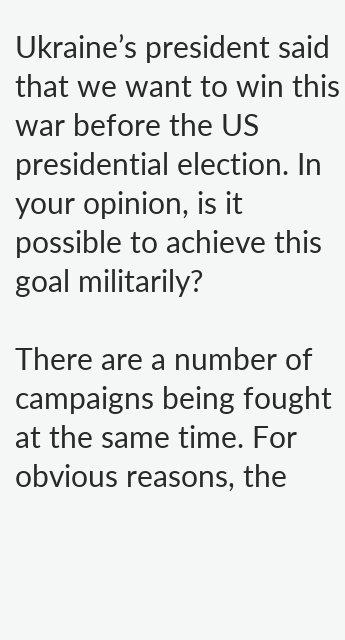Ukraine’s president said that we want to win this war before the US presidential election. In your opinion, is it possible to achieve this goal militarily?

There are a number of campaigns being fought at the same time. For obvious reasons, the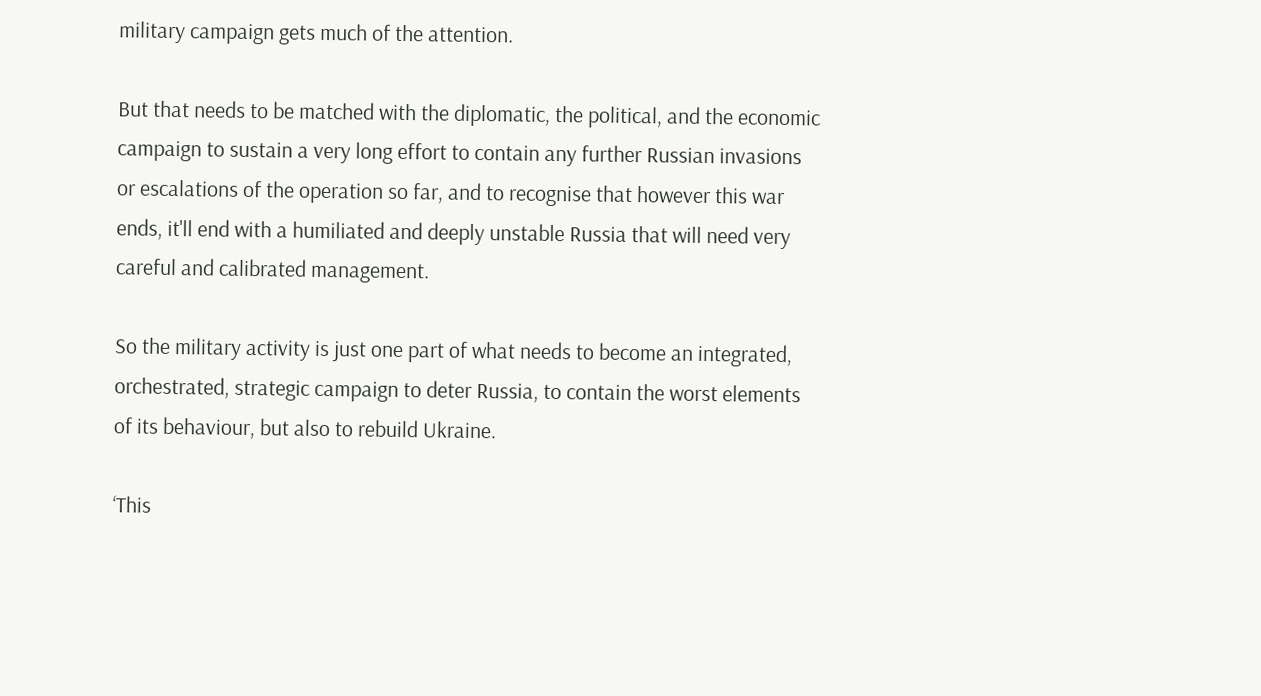military campaign gets much of the attention.

But that needs to be matched with the diplomatic, the political, and the economic campaign to sustain a very long effort to contain any further Russian invasions or escalations of the operation so far, and to recognise that however this war ends, it'll end with a humiliated and deeply unstable Russia that will need very careful and calibrated management.

So the military activity is just one part of what needs to become an integrated, orchestrated, strategic campaign to deter Russia, to contain the worst elements of its behaviour, but also to rebuild Ukraine.

‘This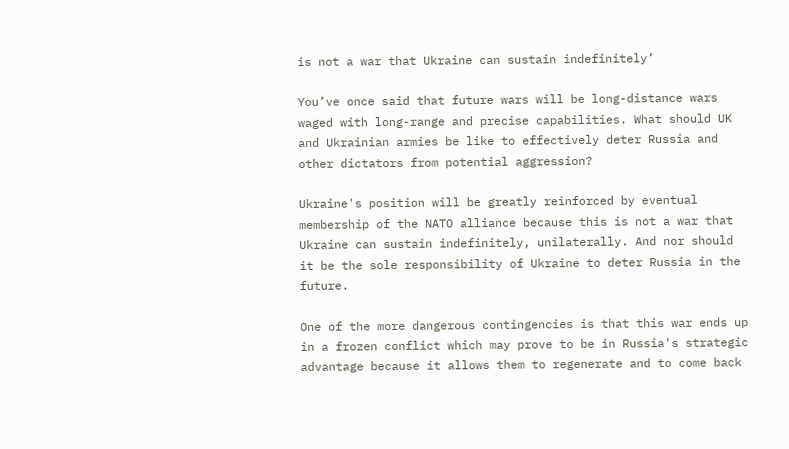is not a war that Ukraine can sustain indefinitely’

You’ve once said that future wars will be long-distance wars waged with long-range and precise capabilities. What should UK and Ukrainian armies be like to effectively deter Russia and other dictators from potential aggression?

Ukraine's position will be greatly reinforced by eventual membership of the NATO alliance because this is not a war that Ukraine can sustain indefinitely, unilaterally. And nor should it be the sole responsibility of Ukraine to deter Russia in the future.

One of the more dangerous contingencies is that this war ends up in a frozen conflict which may prove to be in Russia's strategic advantage because it allows them to regenerate and to come back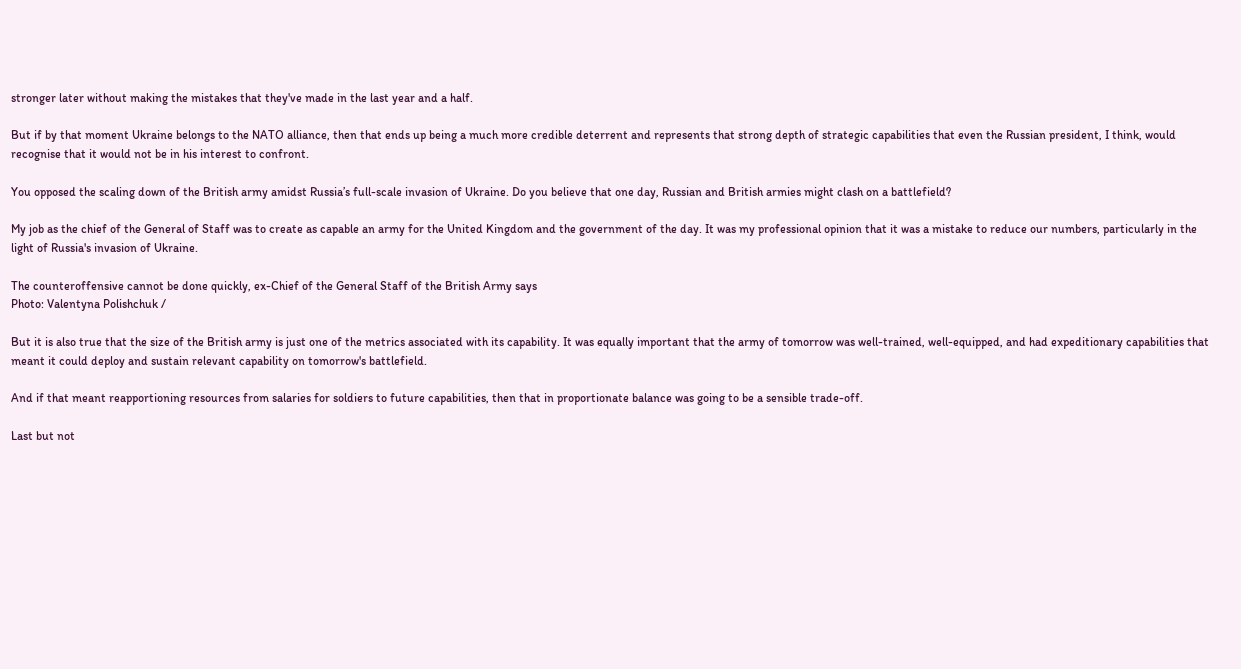stronger later without making the mistakes that they've made in the last year and a half.

But if by that moment Ukraine belongs to the NATO alliance, then that ends up being a much more credible deterrent and represents that strong depth of strategic capabilities that even the Russian president, I think, would recognise that it would not be in his interest to confront.

You opposed the scaling down of the British army amidst Russia’s full-scale invasion of Ukraine. Do you believe that one day, Russian and British armies might clash on a battlefield?

My job as the chief of the General of Staff was to create as capable an army for the United Kingdom and the government of the day. It was my professional opinion that it was a mistake to reduce our numbers, particularly in the light of Russia's invasion of Ukraine.

The counteroffensive cannot be done quickly, ex-Chief of the General Staff of the British Army says
Photo: Valentyna Polishchuk /

But it is also true that the size of the British army is just one of the metrics associated with its capability. It was equally important that the army of tomorrow was well-trained, well-equipped, and had expeditionary capabilities that meant it could deploy and sustain relevant capability on tomorrow's battlefield.

And if that meant reapportioning resources from salaries for soldiers to future capabilities, then that in proportionate balance was going to be a sensible trade-off.

Last but not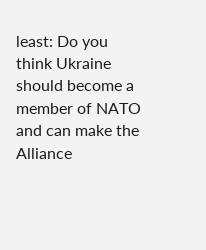least: Do you think Ukraine should become a member of NATO and can make the Alliance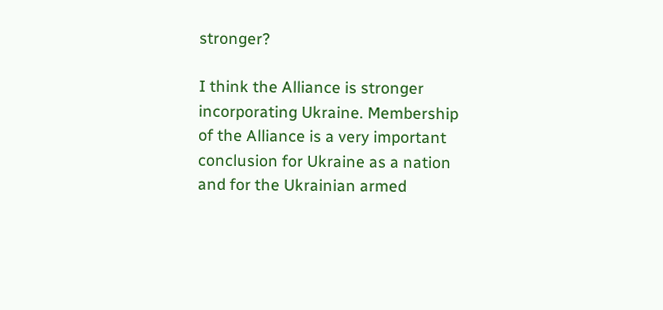stronger?

I think the Alliance is stronger incorporating Ukraine. Membership of the Alliance is a very important conclusion for Ukraine as a nation and for the Ukrainian armed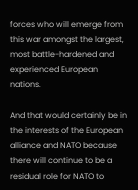forces who will emerge from this war amongst the largest, most battle-hardened and experienced European nations.

And that would certainly be in the interests of the European alliance and NATO because there will continue to be a residual role for NATO to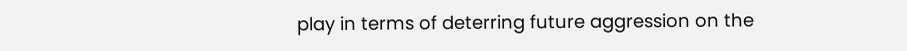play in terms of deterring future aggression on the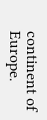continent of Europe.